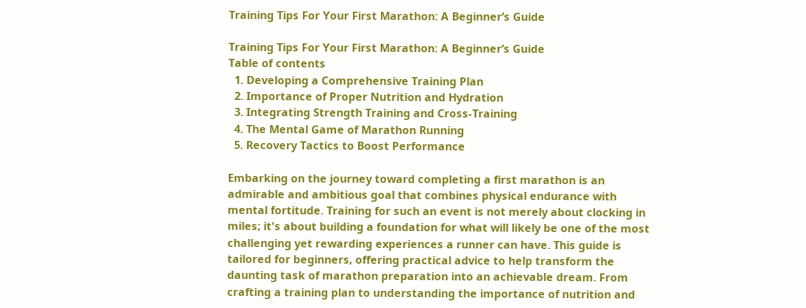Training Tips For Your First Marathon: A Beginner’s Guide

Training Tips For Your First Marathon: A Beginner’s Guide
Table of contents
  1. Developing a Comprehensive Training Plan
  2. Importance of Proper Nutrition and Hydration
  3. Integrating Strength Training and Cross-Training
  4. The Mental Game of Marathon Running
  5. Recovery Tactics to Boost Performance

Embarking on the journey toward completing a first marathon is an admirable and ambitious goal that combines physical endurance with mental fortitude. Training for such an event is not merely about clocking in miles; it's about building a foundation for what will likely be one of the most challenging yet rewarding experiences a runner can have. This guide is tailored for beginners, offering practical advice to help transform the daunting task of marathon preparation into an achievable dream. From crafting a training plan to understanding the importance of nutrition and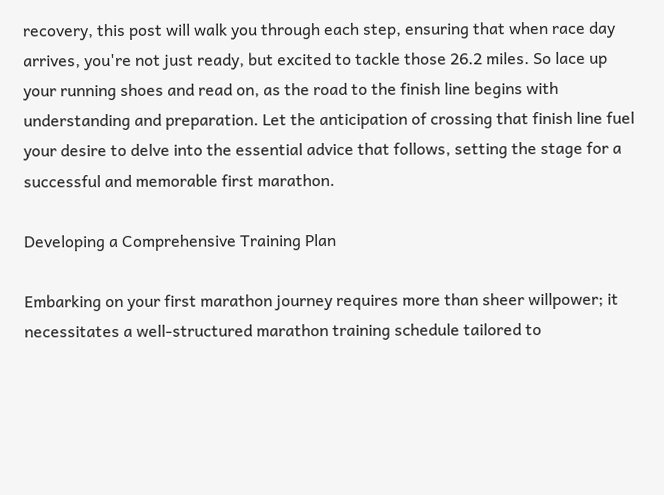recovery, this post will walk you through each step, ensuring that when race day arrives, you're not just ready, but excited to tackle those 26.2 miles. So lace up your running shoes and read on, as the road to the finish line begins with understanding and preparation. Let the anticipation of crossing that finish line fuel your desire to delve into the essential advice that follows, setting the stage for a successful and memorable first marathon.

Developing a Comprehensive Training Plan

Embarking on your first marathon journey requires more than sheer willpower; it necessitates a well-structured marathon training schedule tailored to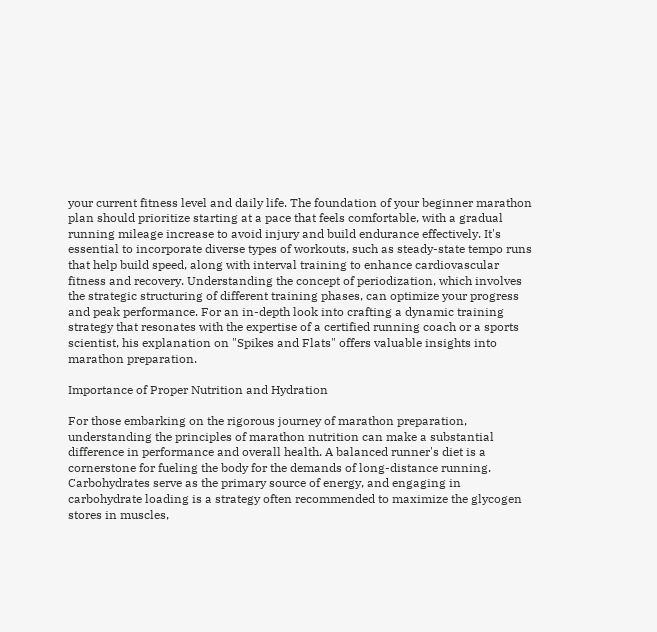your current fitness level and daily life. The foundation of your beginner marathon plan should prioritize starting at a pace that feels comfortable, with a gradual running mileage increase to avoid injury and build endurance effectively. It's essential to incorporate diverse types of workouts, such as steady-state tempo runs that help build speed, along with interval training to enhance cardiovascular fitness and recovery. Understanding the concept of periodization, which involves the strategic structuring of different training phases, can optimize your progress and peak performance. For an in-depth look into crafting a dynamic training strategy that resonates with the expertise of a certified running coach or a sports scientist, his explanation on "Spikes and Flats" offers valuable insights into marathon preparation.

Importance of Proper Nutrition and Hydration

For those embarking on the rigorous journey of marathon preparation, understanding the principles of marathon nutrition can make a substantial difference in performance and overall health. A balanced runner's diet is a cornerstone for fueling the body for the demands of long-distance running. Carbohydrates serve as the primary source of energy, and engaging in carbohydrate loading is a strategy often recommended to maximize the glycogen stores in muscles,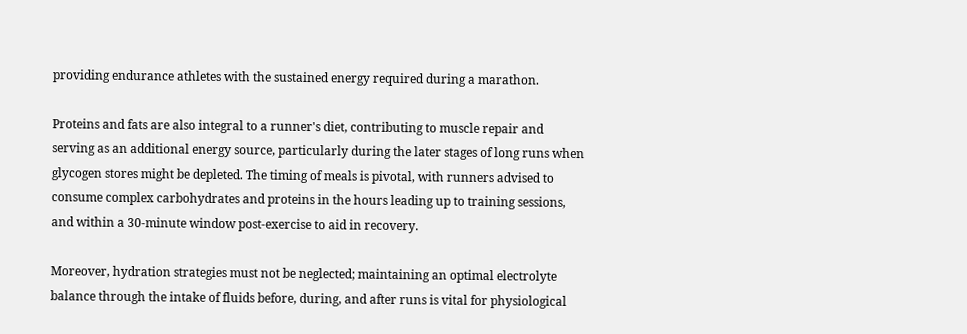providing endurance athletes with the sustained energy required during a marathon.

Proteins and fats are also integral to a runner's diet, contributing to muscle repair and serving as an additional energy source, particularly during the later stages of long runs when glycogen stores might be depleted. The timing of meals is pivotal, with runners advised to consume complex carbohydrates and proteins in the hours leading up to training sessions, and within a 30-minute window post-exercise to aid in recovery.

Moreover, hydration strategies must not be neglected; maintaining an optimal electrolyte balance through the intake of fluids before, during, and after runs is vital for physiological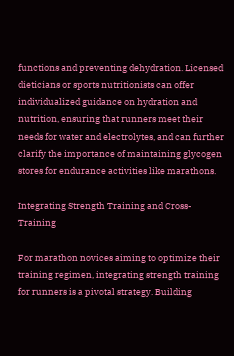functions and preventing dehydration. Licensed dieticians or sports nutritionists can offer individualized guidance on hydration and nutrition, ensuring that runners meet their needs for water and electrolytes, and can further clarify the importance of maintaining glycogen stores for endurance activities like marathons.

Integrating Strength Training and Cross-Training

For marathon novices aiming to optimize their training regimen, integrating strength training for runners is a pivotal strategy. Building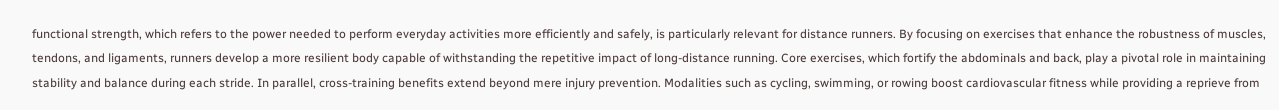functional strength, which refers to the power needed to perform everyday activities more efficiently and safely, is particularly relevant for distance runners. By focusing on exercises that enhance the robustness of muscles, tendons, and ligaments, runners develop a more resilient body capable of withstanding the repetitive impact of long-distance running. Core exercises, which fortify the abdominals and back, play a pivotal role in maintaining stability and balance during each stride. In parallel, cross-training benefits extend beyond mere injury prevention. Modalities such as cycling, swimming, or rowing boost cardiovascular fitness while providing a reprieve from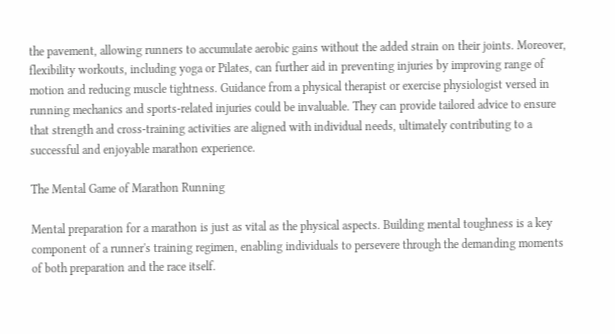the pavement, allowing runners to accumulate aerobic gains without the added strain on their joints. Moreover, flexibility workouts, including yoga or Pilates, can further aid in preventing injuries by improving range of motion and reducing muscle tightness. Guidance from a physical therapist or exercise physiologist versed in running mechanics and sports-related injuries could be invaluable. They can provide tailored advice to ensure that strength and cross-training activities are aligned with individual needs, ultimately contributing to a successful and enjoyable marathon experience.

The Mental Game of Marathon Running

Mental preparation for a marathon is just as vital as the physical aspects. Building mental toughness is a key component of a runner's training regimen, enabling individuals to persevere through the demanding moments of both preparation and the race itself.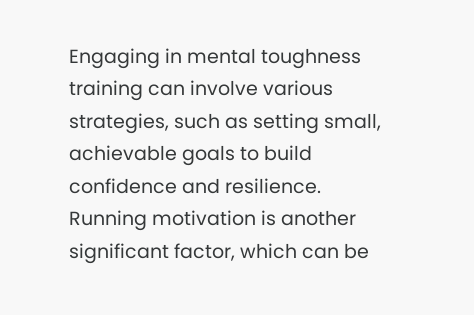Engaging in mental toughness training can involve various strategies, such as setting small, achievable goals to build confidence and resilience. Running motivation is another significant factor, which can be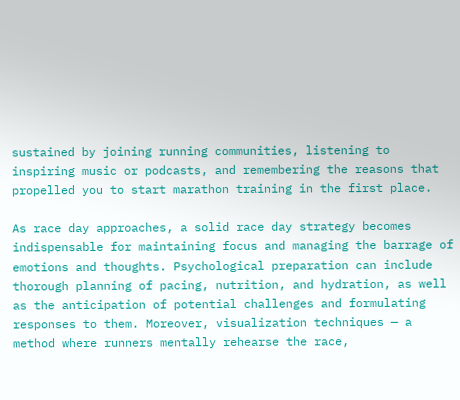sustained by joining running communities, listening to inspiring music or podcasts, and remembering the reasons that propelled you to start marathon training in the first place.

As race day approaches, a solid race day strategy becomes indispensable for maintaining focus and managing the barrage of emotions and thoughts. Psychological preparation can include thorough planning of pacing, nutrition, and hydration, as well as the anticipation of potential challenges and formulating responses to them. Moreover, visualization techniques — a method where runners mentally rehearse the race,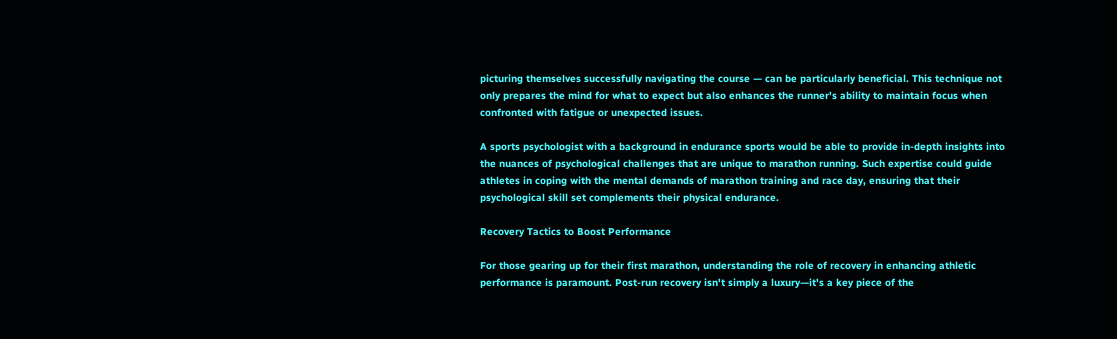picturing themselves successfully navigating the course — can be particularly beneficial. This technique not only prepares the mind for what to expect but also enhances the runner's ability to maintain focus when confronted with fatigue or unexpected issues.

A sports psychologist with a background in endurance sports would be able to provide in-depth insights into the nuances of psychological challenges that are unique to marathon running. Such expertise could guide athletes in coping with the mental demands of marathon training and race day, ensuring that their psychological skill set complements their physical endurance.

Recovery Tactics to Boost Performance

For those gearing up for their first marathon, understanding the role of recovery in enhancing athletic performance is paramount. Post-run recovery isn't simply a luxury—it's a key piece of the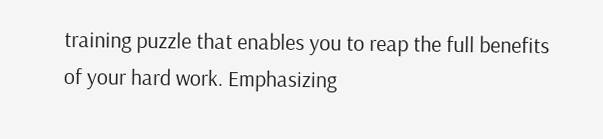training puzzle that enables you to reap the full benefits of your hard work. Emphasizing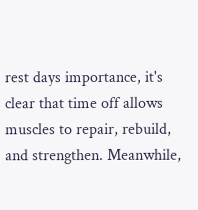rest days importance, it's clear that time off allows muscles to repair, rebuild, and strengthen. Meanwhile,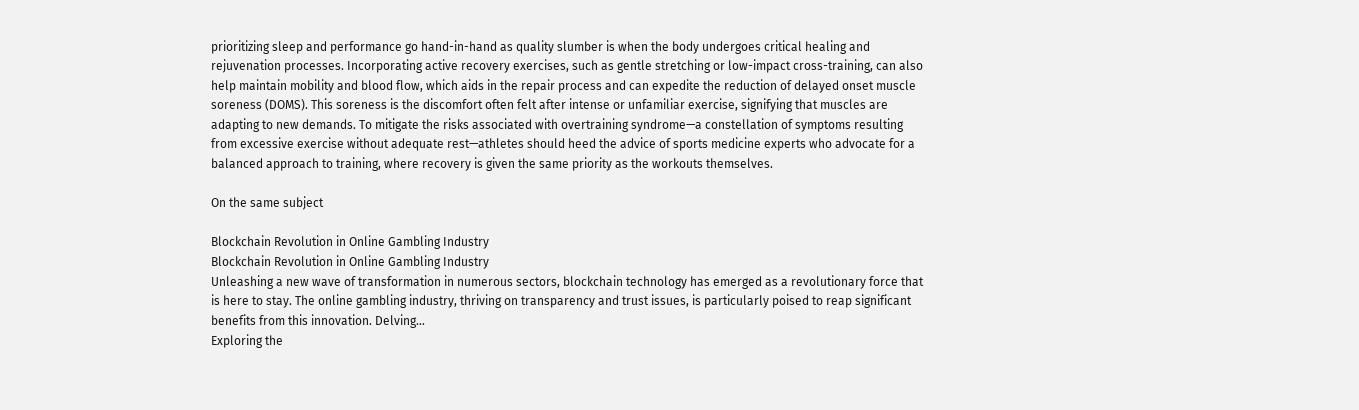prioritizing sleep and performance go hand-in-hand as quality slumber is when the body undergoes critical healing and rejuvenation processes. Incorporating active recovery exercises, such as gentle stretching or low-impact cross-training, can also help maintain mobility and blood flow, which aids in the repair process and can expedite the reduction of delayed onset muscle soreness (DOMS). This soreness is the discomfort often felt after intense or unfamiliar exercise, signifying that muscles are adapting to new demands. To mitigate the risks associated with overtraining syndrome—a constellation of symptoms resulting from excessive exercise without adequate rest—athletes should heed the advice of sports medicine experts who advocate for a balanced approach to training, where recovery is given the same priority as the workouts themselves.

On the same subject

Blockchain Revolution in Online Gambling Industry
Blockchain Revolution in Online Gambling Industry
Unleashing a new wave of transformation in numerous sectors, blockchain technology has emerged as a revolutionary force that is here to stay. The online gambling industry, thriving on transparency and trust issues, is particularly poised to reap significant benefits from this innovation. Delving...
Exploring the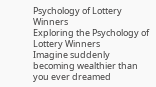Psychology of Lottery Winners
Exploring the Psychology of Lottery Winners
Imagine suddenly becoming wealthier than you ever dreamed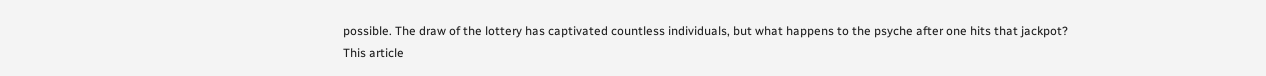possible. The draw of the lottery has captivated countless individuals, but what happens to the psyche after one hits that jackpot? This article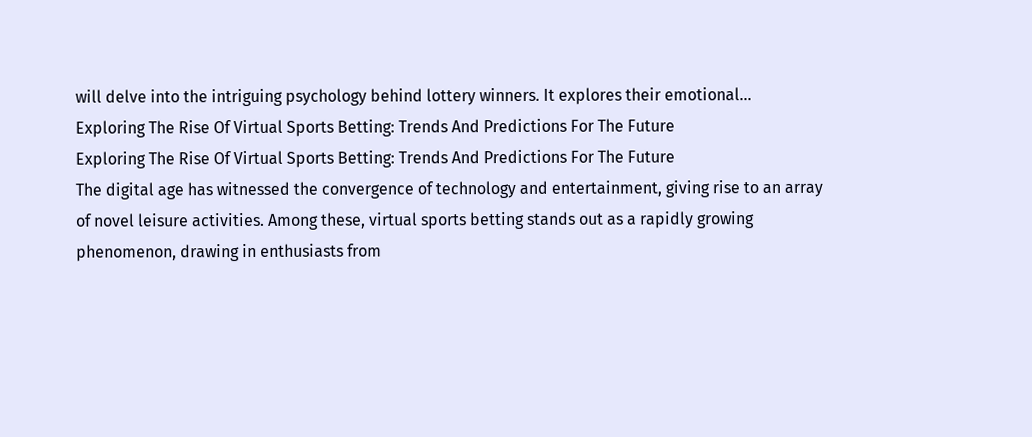will delve into the intriguing psychology behind lottery winners. It explores their emotional...
Exploring The Rise Of Virtual Sports Betting: Trends And Predictions For The Future
Exploring The Rise Of Virtual Sports Betting: Trends And Predictions For The Future
The digital age has witnessed the convergence of technology and entertainment, giving rise to an array of novel leisure activities. Among these, virtual sports betting stands out as a rapidly growing phenomenon, drawing in enthusiasts from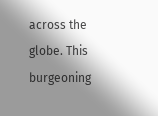across the globe. This burgeoning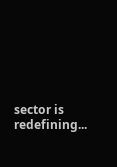sector is redefining...